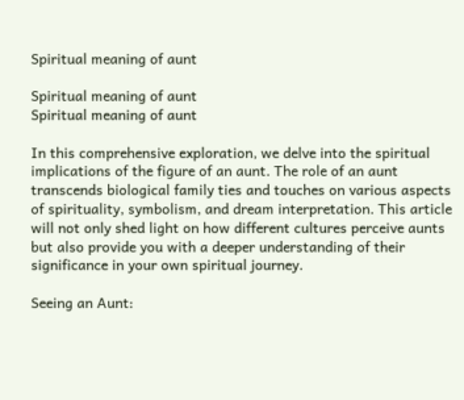Spiritual meaning of aunt

Spiritual meaning of aunt
Spiritual meaning of aunt

In this comprehensive exploration, we delve into the spiritual implications of the figure of an aunt. The role of an aunt transcends biological family ties and touches on various aspects of spirituality, symbolism, and dream interpretation. This article will not only shed light on how different cultures perceive aunts but also provide you with a deeper understanding of their significance in your own spiritual journey.

Seeing an Aunt: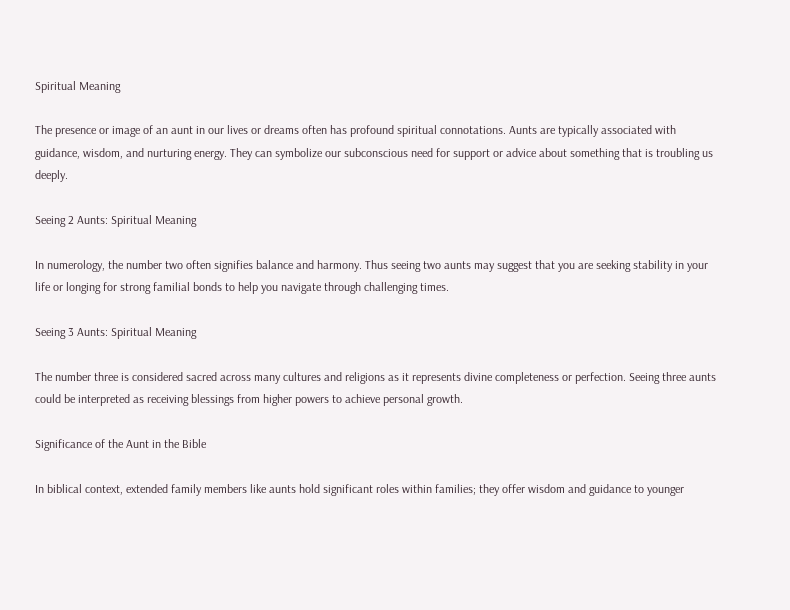Spiritual Meaning

The presence or image of an aunt in our lives or dreams often has profound spiritual connotations. Aunts are typically associated with guidance, wisdom, and nurturing energy. They can symbolize our subconscious need for support or advice about something that is troubling us deeply.

Seeing 2 Aunts: Spiritual Meaning

In numerology, the number two often signifies balance and harmony. Thus seeing two aunts may suggest that you are seeking stability in your life or longing for strong familial bonds to help you navigate through challenging times.

Seeing 3 Aunts: Spiritual Meaning

The number three is considered sacred across many cultures and religions as it represents divine completeness or perfection. Seeing three aunts could be interpreted as receiving blessings from higher powers to achieve personal growth.

Significance of the Aunt in the Bible

In biblical context, extended family members like aunts hold significant roles within families; they offer wisdom and guidance to younger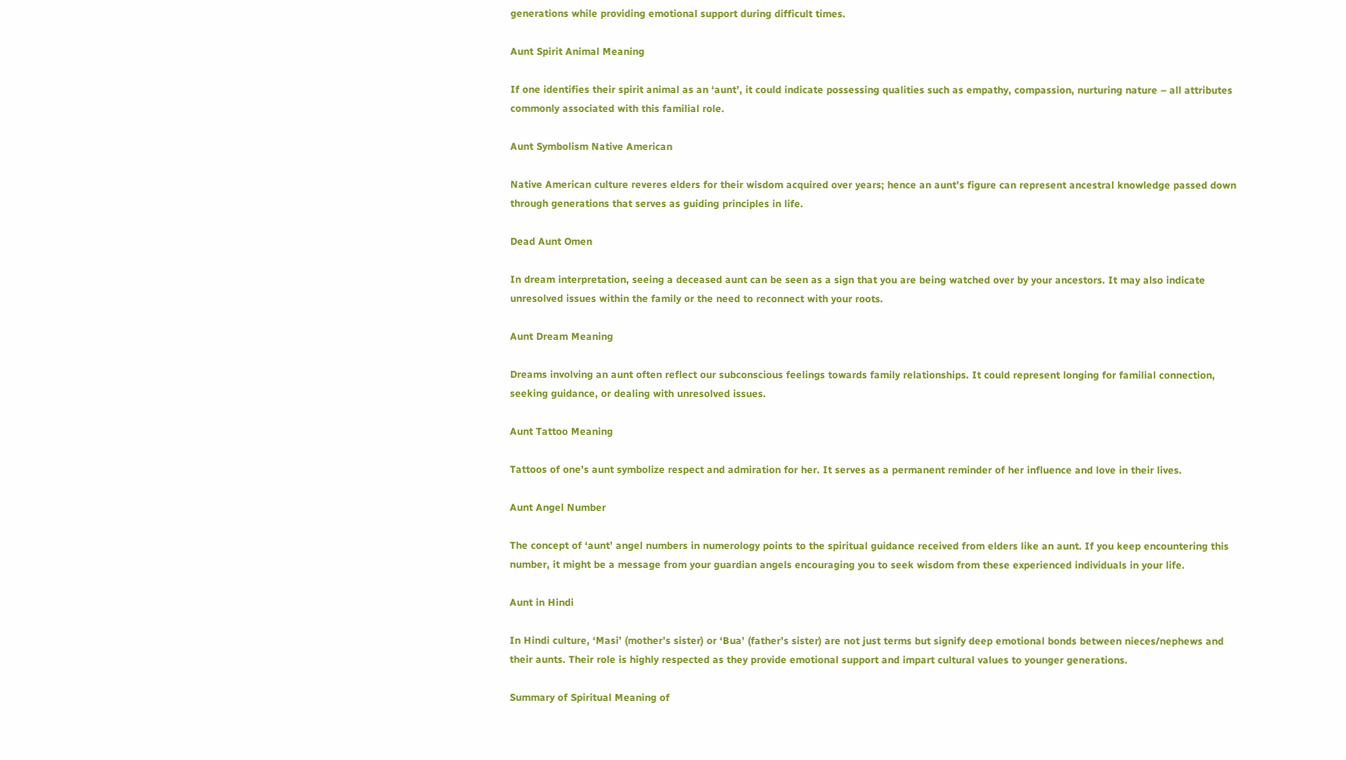generations while providing emotional support during difficult times.

Aunt Spirit Animal Meaning

If one identifies their spirit animal as an ‘aunt’, it could indicate possessing qualities such as empathy, compassion, nurturing nature – all attributes commonly associated with this familial role.

Aunt Symbolism Native American

Native American culture reveres elders for their wisdom acquired over years; hence an aunt’s figure can represent ancestral knowledge passed down through generations that serves as guiding principles in life.

Dead Aunt Omen

In dream interpretation, seeing a deceased aunt can be seen as a sign that you are being watched over by your ancestors. It may also indicate unresolved issues within the family or the need to reconnect with your roots.

Aunt Dream Meaning

Dreams involving an aunt often reflect our subconscious feelings towards family relationships. It could represent longing for familial connection, seeking guidance, or dealing with unresolved issues.

Aunt Tattoo Meaning

Tattoos of one’s aunt symbolize respect and admiration for her. It serves as a permanent reminder of her influence and love in their lives.

Aunt Angel Number

The concept of ‘aunt’ angel numbers in numerology points to the spiritual guidance received from elders like an aunt. If you keep encountering this number, it might be a message from your guardian angels encouraging you to seek wisdom from these experienced individuals in your life.

Aunt in Hindi

In Hindi culture, ‘Masi’ (mother’s sister) or ‘Bua’ (father’s sister) are not just terms but signify deep emotional bonds between nieces/nephews and their aunts. Their role is highly respected as they provide emotional support and impart cultural values to younger generations.

Summary of Spiritual Meaning of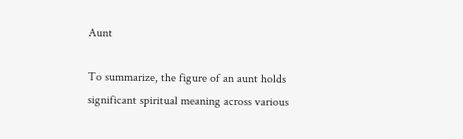Aunt

To summarize, the figure of an aunt holds significant spiritual meaning across various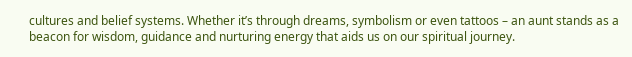cultures and belief systems. Whether it’s through dreams, symbolism or even tattoos – an aunt stands as a beacon for wisdom, guidance and nurturing energy that aids us on our spiritual journey.